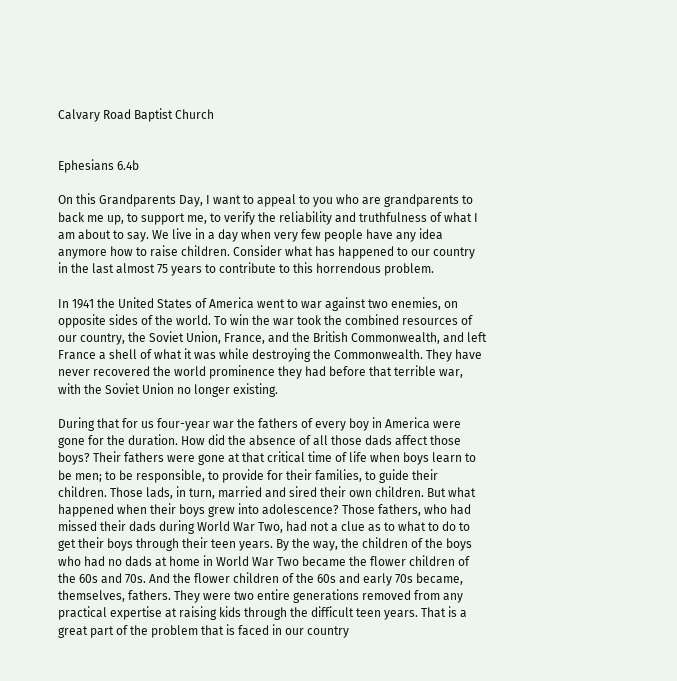Calvary Road Baptist Church


Ephesians 6.4b

On this Grandparents Day, I want to appeal to you who are grandparents to back me up, to support me, to verify the reliability and truthfulness of what I am about to say. We live in a day when very few people have any idea anymore how to raise children. Consider what has happened to our country in the last almost 75 years to contribute to this horrendous problem.

In 1941 the United States of America went to war against two enemies, on opposite sides of the world. To win the war took the combined resources of our country, the Soviet Union, France, and the British Commonwealth, and left France a shell of what it was while destroying the Commonwealth. They have never recovered the world prominence they had before that terrible war, with the Soviet Union no longer existing.

During that for us four-year war the fathers of every boy in America were gone for the duration. How did the absence of all those dads affect those boys? Their fathers were gone at that critical time of life when boys learn to be men; to be responsible, to provide for their families, to guide their children. Those lads, in turn, married and sired their own children. But what happened when their boys grew into adolescence? Those fathers, who had missed their dads during World War Two, had not a clue as to what to do to get their boys through their teen years. By the way, the children of the boys who had no dads at home in World War Two became the flower children of the 60s and 70s. And the flower children of the 60s and early 70s became, themselves, fathers. They were two entire generations removed from any practical expertise at raising kids through the difficult teen years. That is a great part of the problem that is faced in our country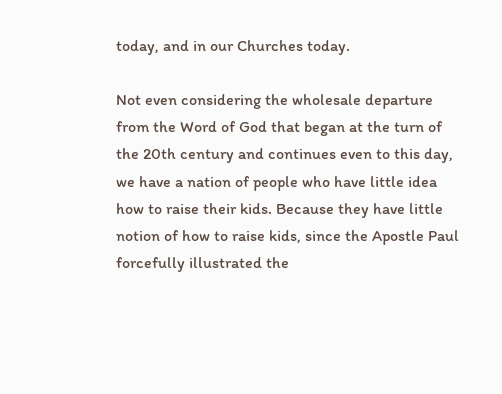today, and in our Churches today.

Not even considering the wholesale departure from the Word of God that began at the turn of the 20th century and continues even to this day, we have a nation of people who have little idea how to raise their kids. Because they have little notion of how to raise kids, since the Apostle Paul forcefully illustrated the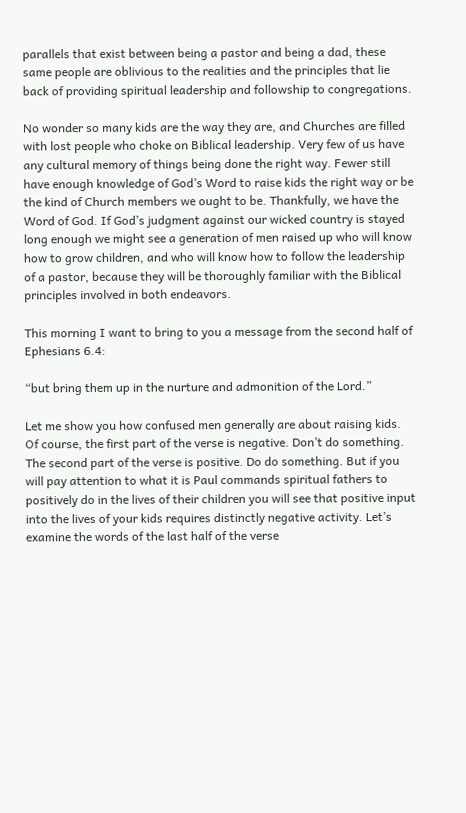parallels that exist between being a pastor and being a dad, these same people are oblivious to the realities and the principles that lie back of providing spiritual leadership and followship to congregations.

No wonder so many kids are the way they are, and Churches are filled with lost people who choke on Biblical leadership. Very few of us have any cultural memory of things being done the right way. Fewer still have enough knowledge of God’s Word to raise kids the right way or be the kind of Church members we ought to be. Thankfully, we have the Word of God. If God’s judgment against our wicked country is stayed long enough we might see a generation of men raised up who will know how to grow children, and who will know how to follow the leadership of a pastor, because they will be thoroughly familiar with the Biblical principles involved in both endeavors.

This morning I want to bring to you a message from the second half of Ephesians 6.4:

“but bring them up in the nurture and admonition of the Lord.”

Let me show you how confused men generally are about raising kids. Of course, the first part of the verse is negative. Don’t do something. The second part of the verse is positive. Do do something. But if you will pay attention to what it is Paul commands spiritual fathers to positively do in the lives of their children you will see that positive input into the lives of your kids requires distinctly negative activity. Let’s examine the words of the last half of the verse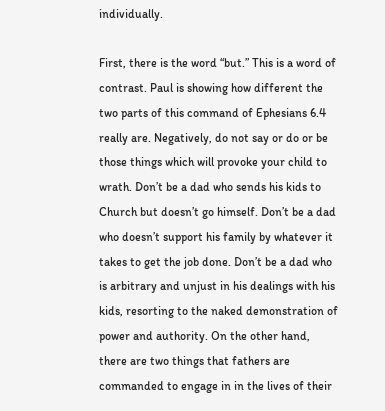individually.

First, there is the word “but.” This is a word of contrast. Paul is showing how different the two parts of this command of Ephesians 6.4 really are. Negatively, do not say or do or be those things which will provoke your child to wrath. Don’t be a dad who sends his kids to Church but doesn’t go himself. Don’t be a dad who doesn’t support his family by whatever it takes to get the job done. Don’t be a dad who is arbitrary and unjust in his dealings with his kids, resorting to the naked demonstration of power and authority. On the other hand, there are two things that fathers are commanded to engage in in the lives of their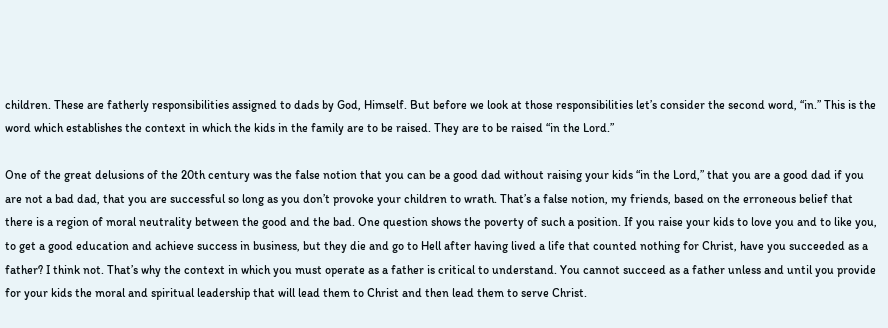children. These are fatherly responsibilities assigned to dads by God, Himself. But before we look at those responsibilities let’s consider the second word, “in.” This is the word which establishes the context in which the kids in the family are to be raised. They are to be raised “in the Lord.”

One of the great delusions of the 20th century was the false notion that you can be a good dad without raising your kids “in the Lord,” that you are a good dad if you are not a bad dad, that you are successful so long as you don’t provoke your children to wrath. That’s a false notion, my friends, based on the erroneous belief that there is a region of moral neutrality between the good and the bad. One question shows the poverty of such a position. If you raise your kids to love you and to like you, to get a good education and achieve success in business, but they die and go to Hell after having lived a life that counted nothing for Christ, have you succeeded as a father? I think not. That’s why the context in which you must operate as a father is critical to understand. You cannot succeed as a father unless and until you provide for your kids the moral and spiritual leadership that will lead them to Christ and then lead them to serve Christ.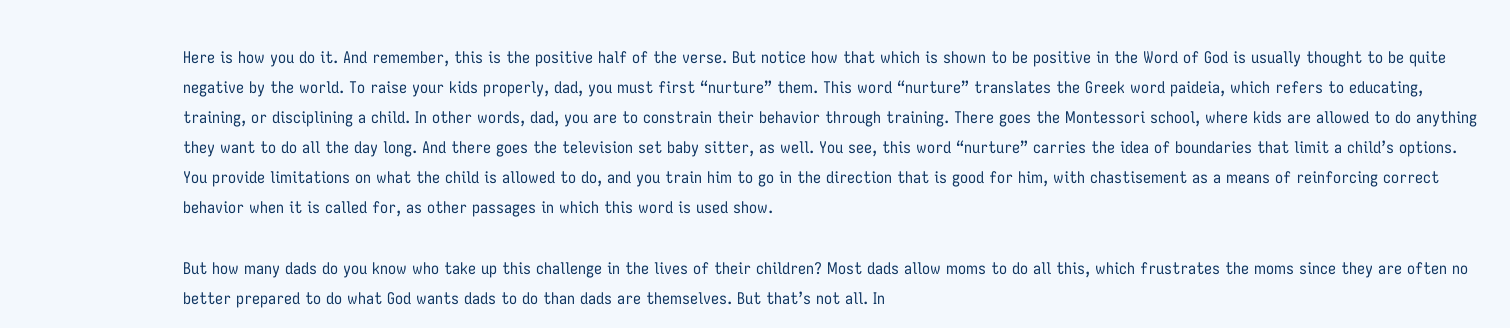Here is how you do it. And remember, this is the positive half of the verse. But notice how that which is shown to be positive in the Word of God is usually thought to be quite negative by the world. To raise your kids properly, dad, you must first “nurture” them. This word “nurture” translates the Greek word paideia, which refers to educating, training, or disciplining a child. In other words, dad, you are to constrain their behavior through training. There goes the Montessori school, where kids are allowed to do anything they want to do all the day long. And there goes the television set baby sitter, as well. You see, this word “nurture” carries the idea of boundaries that limit a child’s options. You provide limitations on what the child is allowed to do, and you train him to go in the direction that is good for him, with chastisement as a means of reinforcing correct behavior when it is called for, as other passages in which this word is used show.

But how many dads do you know who take up this challenge in the lives of their children? Most dads allow moms to do all this, which frustrates the moms since they are often no better prepared to do what God wants dads to do than dads are themselves. But that’s not all. In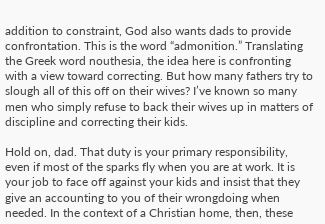addition to constraint, God also wants dads to provide confrontation. This is the word “admonition.” Translating the Greek word nouthesia, the idea here is confronting with a view toward correcting. But how many fathers try to slough all of this off on their wives? I’ve known so many men who simply refuse to back their wives up in matters of discipline and correcting their kids.

Hold on, dad. That duty is your primary responsibility, even if most of the sparks fly when you are at work. It is your job to face off against your kids and insist that they give an accounting to you of their wrongdoing when needed. In the context of a Christian home, then, these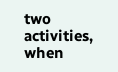two activities, when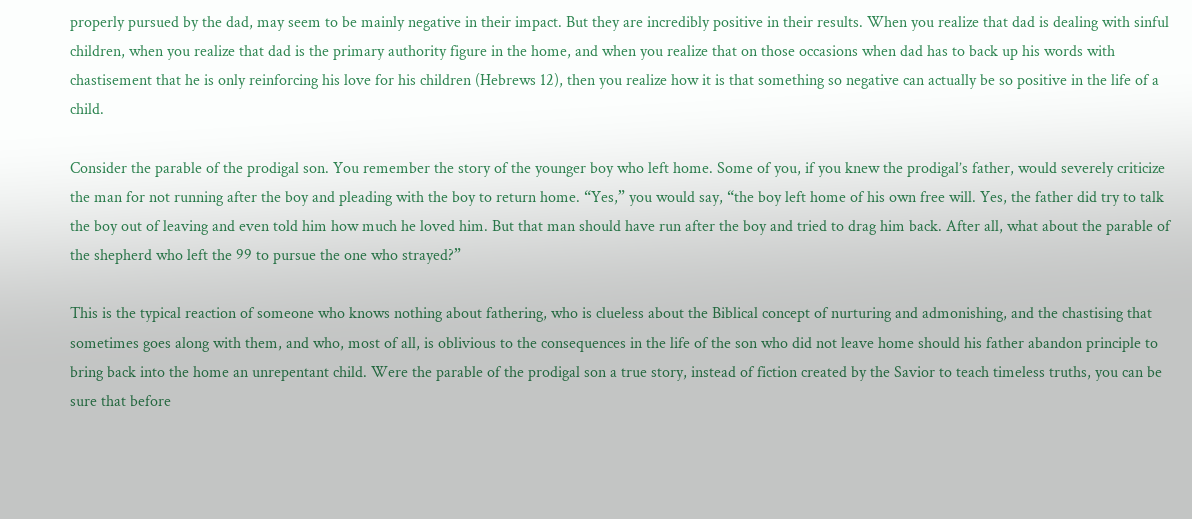properly pursued by the dad, may seem to be mainly negative in their impact. But they are incredibly positive in their results. When you realize that dad is dealing with sinful children, when you realize that dad is the primary authority figure in the home, and when you realize that on those occasions when dad has to back up his words with chastisement that he is only reinforcing his love for his children (Hebrews 12), then you realize how it is that something so negative can actually be so positive in the life of a child.

Consider the parable of the prodigal son. You remember the story of the younger boy who left home. Some of you, if you knew the prodigal’s father, would severely criticize the man for not running after the boy and pleading with the boy to return home. “Yes,” you would say, “the boy left home of his own free will. Yes, the father did try to talk the boy out of leaving and even told him how much he loved him. But that man should have run after the boy and tried to drag him back. After all, what about the parable of the shepherd who left the 99 to pursue the one who strayed?”

This is the typical reaction of someone who knows nothing about fathering, who is clueless about the Biblical concept of nurturing and admonishing, and the chastising that sometimes goes along with them, and who, most of all, is oblivious to the consequences in the life of the son who did not leave home should his father abandon principle to bring back into the home an unrepentant child. Were the parable of the prodigal son a true story, instead of fiction created by the Savior to teach timeless truths, you can be sure that before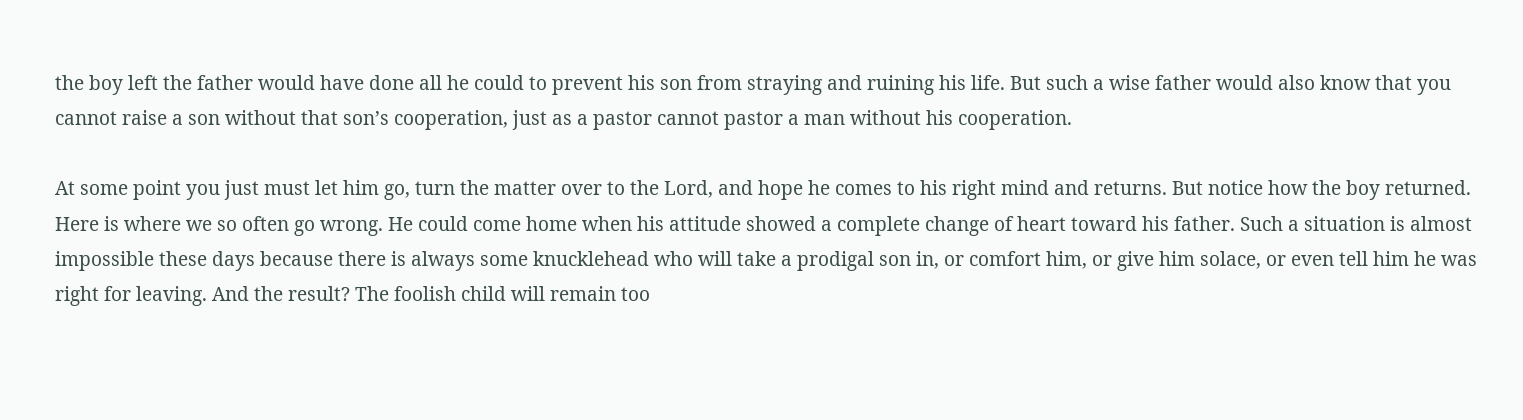the boy left the father would have done all he could to prevent his son from straying and ruining his life. But such a wise father would also know that you cannot raise a son without that son’s cooperation, just as a pastor cannot pastor a man without his cooperation.

At some point you just must let him go, turn the matter over to the Lord, and hope he comes to his right mind and returns. But notice how the boy returned. Here is where we so often go wrong. He could come home when his attitude showed a complete change of heart toward his father. Such a situation is almost impossible these days because there is always some knucklehead who will take a prodigal son in, or comfort him, or give him solace, or even tell him he was right for leaving. And the result? The foolish child will remain too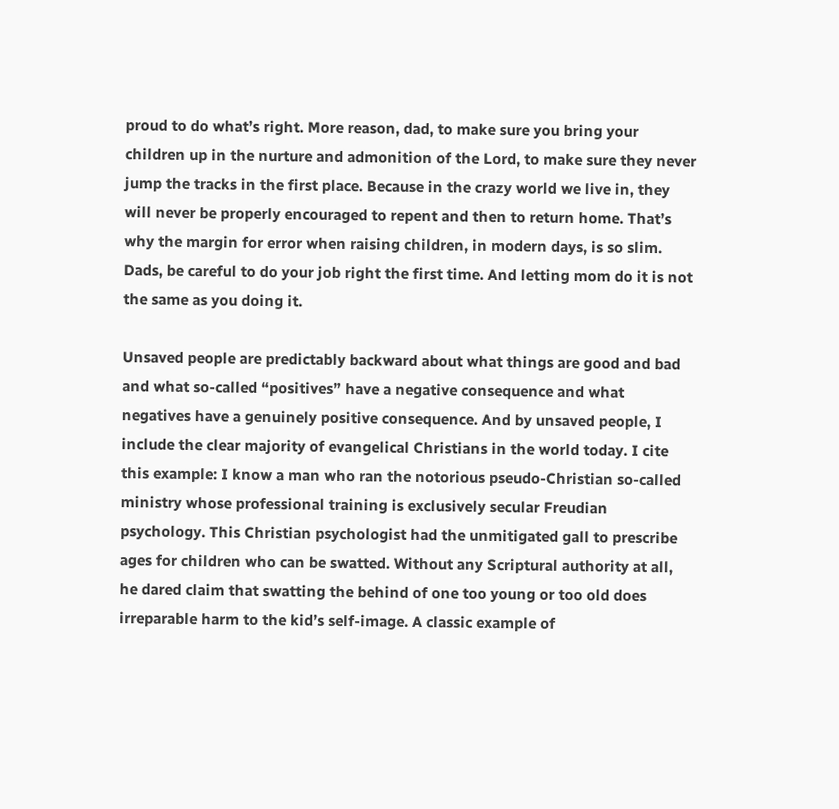proud to do what’s right. More reason, dad, to make sure you bring your children up in the nurture and admonition of the Lord, to make sure they never jump the tracks in the first place. Because in the crazy world we live in, they will never be properly encouraged to repent and then to return home. That’s why the margin for error when raising children, in modern days, is so slim. Dads, be careful to do your job right the first time. And letting mom do it is not the same as you doing it.

Unsaved people are predictably backward about what things are good and bad and what so-called “positives” have a negative consequence and what negatives have a genuinely positive consequence. And by unsaved people, I include the clear majority of evangelical Christians in the world today. I cite this example: I know a man who ran the notorious pseudo-Christian so-called ministry whose professional training is exclusively secular Freudian psychology. This Christian psychologist had the unmitigated gall to prescribe ages for children who can be swatted. Without any Scriptural authority at all, he dared claim that swatting the behind of one too young or too old does irreparable harm to the kid’s self-image. A classic example of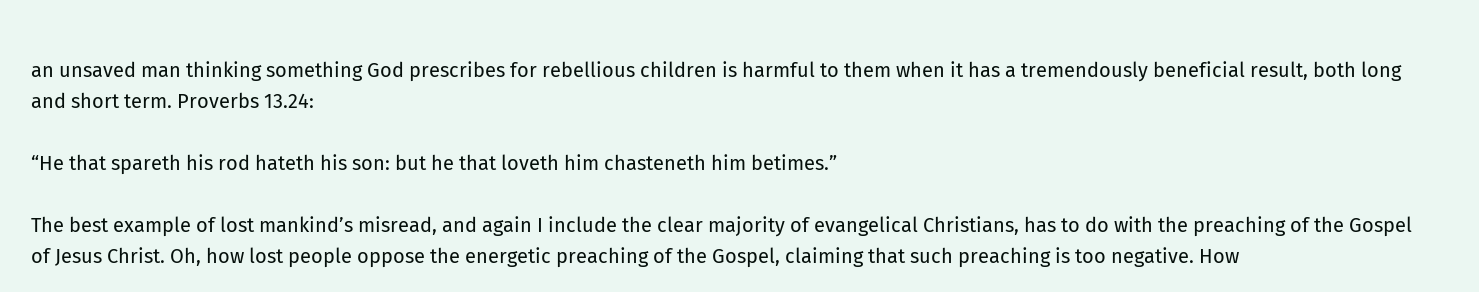an unsaved man thinking something God prescribes for rebellious children is harmful to them when it has a tremendously beneficial result, both long and short term. Proverbs 13.24:

“He that spareth his rod hateth his son: but he that loveth him chasteneth him betimes.”

The best example of lost mankind’s misread, and again I include the clear majority of evangelical Christians, has to do with the preaching of the Gospel of Jesus Christ. Oh, how lost people oppose the energetic preaching of the Gospel, claiming that such preaching is too negative. How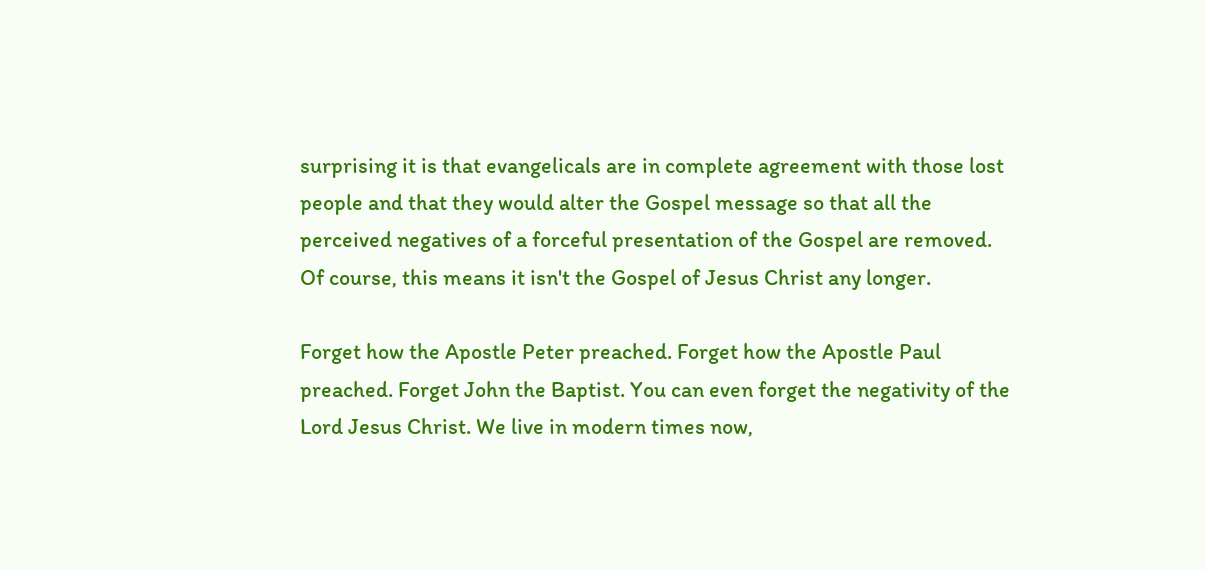surprising it is that evangelicals are in complete agreement with those lost people and that they would alter the Gospel message so that all the perceived negatives of a forceful presentation of the Gospel are removed. Of course, this means it isn't the Gospel of Jesus Christ any longer.

Forget how the Apostle Peter preached. Forget how the Apostle Paul preached. Forget John the Baptist. You can even forget the negativity of the Lord Jesus Christ. We live in modern times now,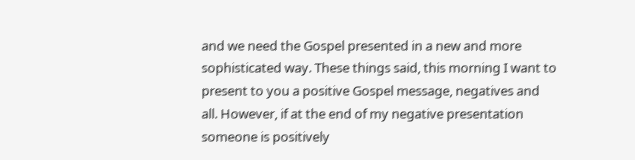and we need the Gospel presented in a new and more sophisticated way. These things said, this morning I want to present to you a positive Gospel message, negatives and all. However, if at the end of my negative presentation someone is positively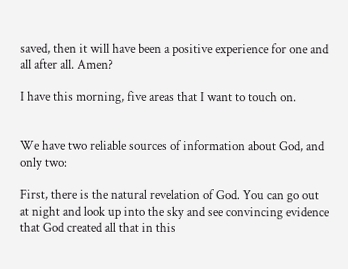saved, then it will have been a positive experience for one and all after all. Amen?

I have this morning, five areas that I want to touch on.


We have two reliable sources of information about God, and only two:

First, there is the natural revelation of God. You can go out at night and look up into the sky and see convincing evidence that God created all that in this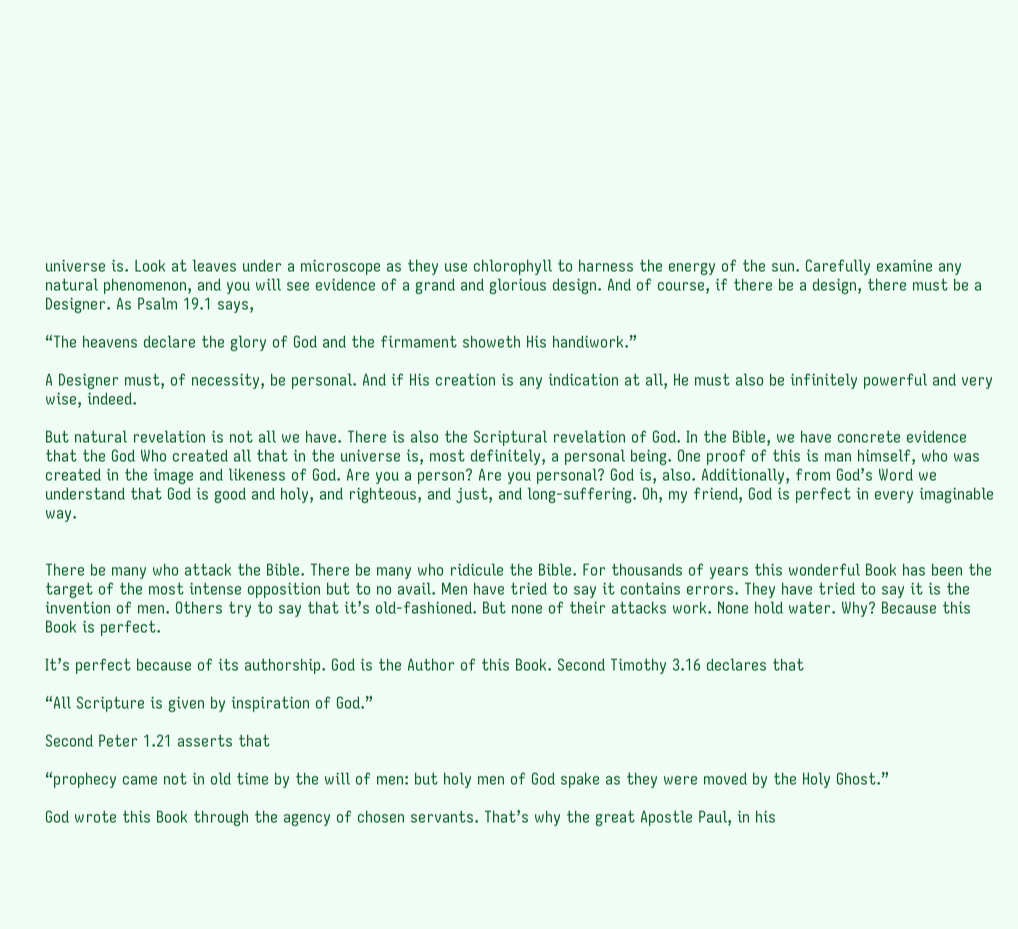universe is. Look at leaves under a microscope as they use chlorophyll to harness the energy of the sun. Carefully examine any natural phenomenon, and you will see evidence of a grand and glorious design. And of course, if there be a design, there must be a Designer. As Psalm 19.1 says,

“The heavens declare the glory of God and the firmament showeth His handiwork.”

A Designer must, of necessity, be personal. And if His creation is any indication at all, He must also be infinitely powerful and very wise, indeed.

But natural revelation is not all we have. There is also the Scriptural revelation of God. In the Bible, we have concrete evidence that the God Who created all that in the universe is, most definitely, a personal being. One proof of this is man himself, who was created in the image and likeness of God. Are you a person? Are you personal? God is, also. Additionally, from God’s Word we understand that God is good and holy, and righteous, and just, and long-suffering. Oh, my friend, God is perfect in every imaginable way.


There be many who attack the Bible. There be many who ridicule the Bible. For thousands of years this wonderful Book has been the target of the most intense opposition but to no avail. Men have tried to say it contains errors. They have tried to say it is the invention of men. Others try to say that it’s old-fashioned. But none of their attacks work. None hold water. Why? Because this Book is perfect.

It’s perfect because of its authorship. God is the Author of this Book. Second Timothy 3.16 declares that

“All Scripture is given by inspiration of God.”

Second Peter 1.21 asserts that

“prophecy came not in old time by the will of men: but holy men of God spake as they were moved by the Holy Ghost.”

God wrote this Book through the agency of chosen servants. That’s why the great Apostle Paul, in his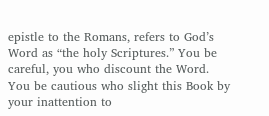epistle to the Romans, refers to God’s Word as “the holy Scriptures.” You be careful, you who discount the Word. You be cautious who slight this Book by your inattention to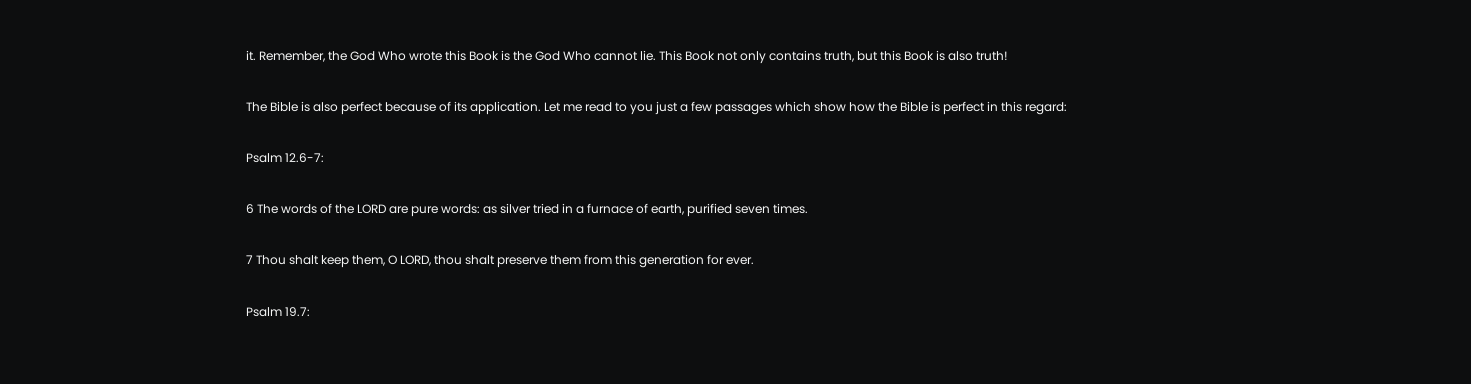it. Remember, the God Who wrote this Book is the God Who cannot lie. This Book not only contains truth, but this Book is also truth!

The Bible is also perfect because of its application. Let me read to you just a few passages which show how the Bible is perfect in this regard:

Psalm 12.6-7:

6 The words of the LORD are pure words: as silver tried in a furnace of earth, purified seven times.

7 Thou shalt keep them, O LORD, thou shalt preserve them from this generation for ever.

Psalm 19.7: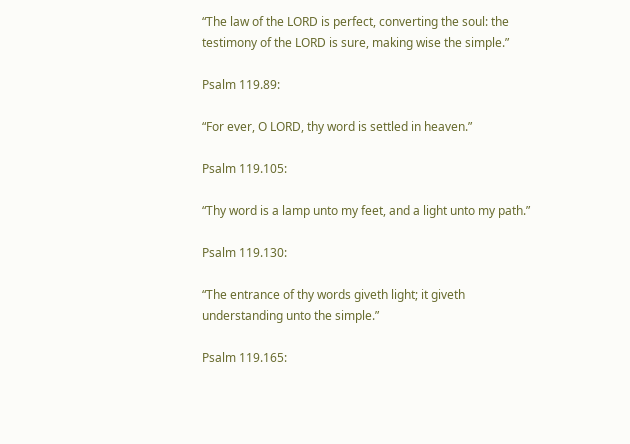“The law of the LORD is perfect, converting the soul: the testimony of the LORD is sure, making wise the simple.”

Psalm 119.89:

“For ever, O LORD, thy word is settled in heaven.”

Psalm 119.105:

“Thy word is a lamp unto my feet, and a light unto my path.”

Psalm 119.130:

“The entrance of thy words giveth light; it giveth understanding unto the simple.”

Psalm 119.165: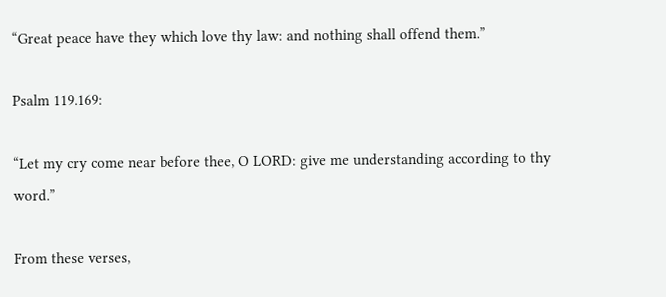“Great peace have they which love thy law: and nothing shall offend them.”

Psalm 119.169:

“Let my cry come near before thee, O LORD: give me understanding according to thy word.”

From these verses,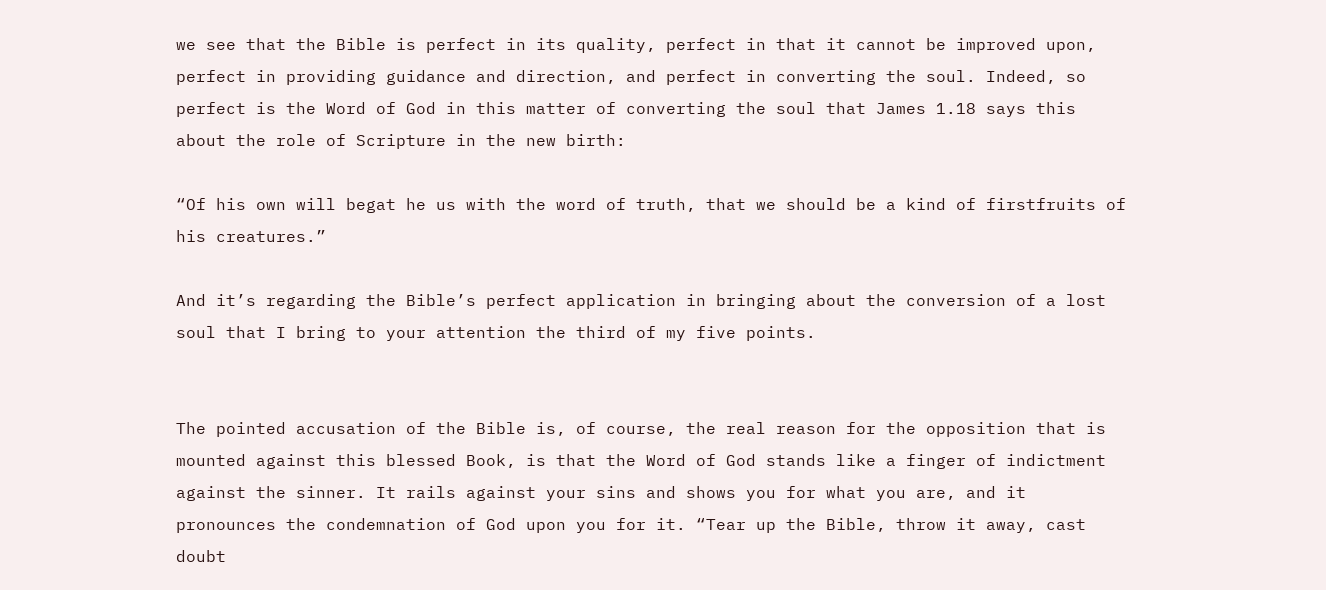we see that the Bible is perfect in its quality, perfect in that it cannot be improved upon, perfect in providing guidance and direction, and perfect in converting the soul. Indeed, so perfect is the Word of God in this matter of converting the soul that James 1.18 says this about the role of Scripture in the new birth:

“Of his own will begat he us with the word of truth, that we should be a kind of firstfruits of his creatures.”

And it’s regarding the Bible’s perfect application in bringing about the conversion of a lost soul that I bring to your attention the third of my five points.


The pointed accusation of the Bible is, of course, the real reason for the opposition that is mounted against this blessed Book, is that the Word of God stands like a finger of indictment against the sinner. It rails against your sins and shows you for what you are, and it pronounces the condemnation of God upon you for it. “Tear up the Bible, throw it away, cast doubt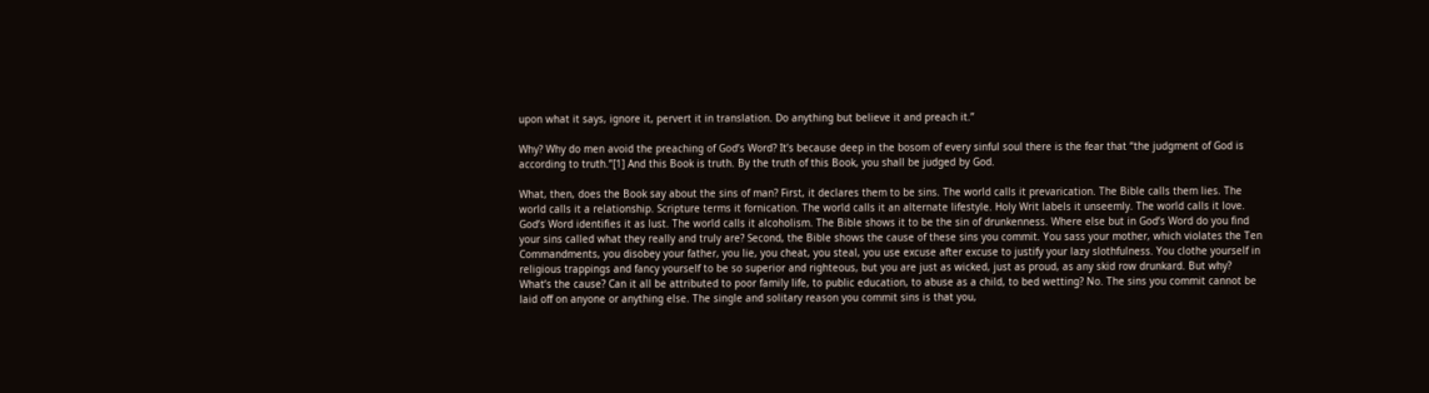upon what it says, ignore it, pervert it in translation. Do anything but believe it and preach it.”

Why? Why do men avoid the preaching of God’s Word? It’s because deep in the bosom of every sinful soul there is the fear that “the judgment of God is according to truth.”[1] And this Book is truth. By the truth of this Book, you shall be judged by God.

What, then, does the Book say about the sins of man? First, it declares them to be sins. The world calls it prevarication. The Bible calls them lies. The world calls it a relationship. Scripture terms it fornication. The world calls it an alternate lifestyle. Holy Writ labels it unseemly. The world calls it love. God’s Word identifies it as lust. The world calls it alcoholism. The Bible shows it to be the sin of drunkenness. Where else but in God’s Word do you find your sins called what they really and truly are? Second, the Bible shows the cause of these sins you commit. You sass your mother, which violates the Ten Commandments, you disobey your father, you lie, you cheat, you steal, you use excuse after excuse to justify your lazy slothfulness. You clothe yourself in religious trappings and fancy yourself to be so superior and righteous, but you are just as wicked, just as proud, as any skid row drunkard. But why? What’s the cause? Can it all be attributed to poor family life, to public education, to abuse as a child, to bed wetting? No. The sins you commit cannot be laid off on anyone or anything else. The single and solitary reason you commit sins is that you,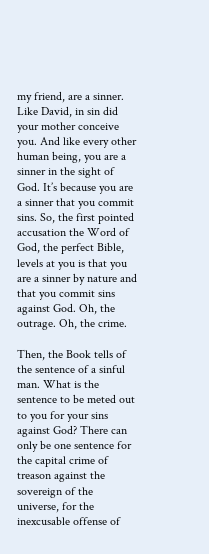my friend, are a sinner. Like David, in sin did your mother conceive you. And like every other human being, you are a sinner in the sight of God. It’s because you are a sinner that you commit sins. So, the first pointed accusation the Word of God, the perfect Bible, levels at you is that you are a sinner by nature and that you commit sins against God. Oh, the outrage. Oh, the crime.

Then, the Book tells of the sentence of a sinful man. What is the sentence to be meted out to you for your sins against God? There can only be one sentence for the capital crime of treason against the sovereign of the universe, for the inexcusable offense of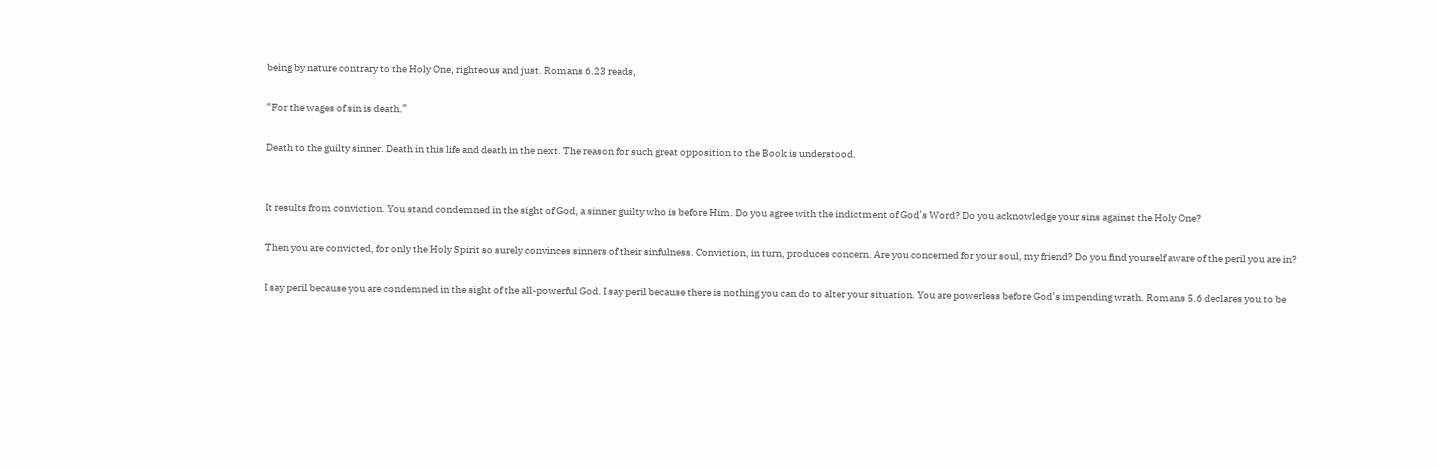being by nature contrary to the Holy One, righteous and just. Romans 6.23 reads,

“For the wages of sin is death.”

Death to the guilty sinner. Death in this life and death in the next. The reason for such great opposition to the Book is understood.


It results from conviction. You stand condemned in the sight of God, a sinner guilty who is before Him. Do you agree with the indictment of God’s Word? Do you acknowledge your sins against the Holy One?

Then you are convicted, for only the Holy Spirit so surely convinces sinners of their sinfulness. Conviction, in turn, produces concern. Are you concerned for your soul, my friend? Do you find yourself aware of the peril you are in?

I say peril because you are condemned in the sight of the all-powerful God. I say peril because there is nothing you can do to alter your situation. You are powerless before God’s impending wrath. Romans 5.6 declares you to be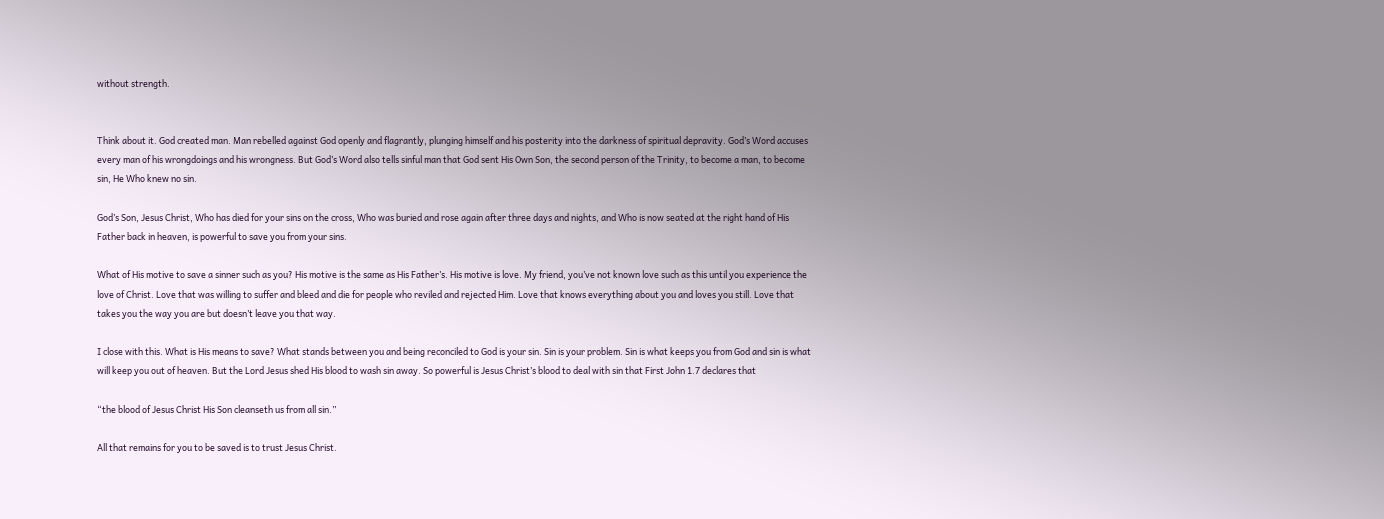without strength.


Think about it. God created man. Man rebelled against God openly and flagrantly, plunging himself and his posterity into the darkness of spiritual depravity. God’s Word accuses every man of his wrongdoings and his wrongness. But God’s Word also tells sinful man that God sent His Own Son, the second person of the Trinity, to become a man, to become sin, He Who knew no sin.

God’s Son, Jesus Christ, Who has died for your sins on the cross, Who was buried and rose again after three days and nights, and Who is now seated at the right hand of His Father back in heaven, is powerful to save you from your sins.

What of His motive to save a sinner such as you? His motive is the same as His Father’s. His motive is love. My friend, you’ve not known love such as this until you experience the love of Christ. Love that was willing to suffer and bleed and die for people who reviled and rejected Him. Love that knows everything about you and loves you still. Love that takes you the way you are but doesn’t leave you that way.

I close with this. What is His means to save? What stands between you and being reconciled to God is your sin. Sin is your problem. Sin is what keeps you from God and sin is what will keep you out of heaven. But the Lord Jesus shed His blood to wash sin away. So powerful is Jesus Christ’s blood to deal with sin that First John 1.7 declares that

“the blood of Jesus Christ His Son cleanseth us from all sin.”

All that remains for you to be saved is to trust Jesus Christ.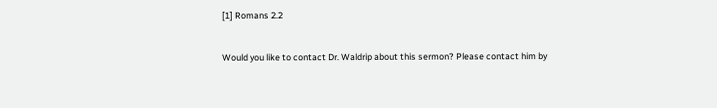[1] Romans 2.2

Would you like to contact Dr. Waldrip about this sermon? Please contact him by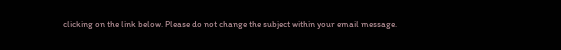clicking on the link below. Please do not change the subject within your email message.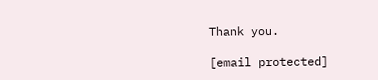Thank you.

[email protected]